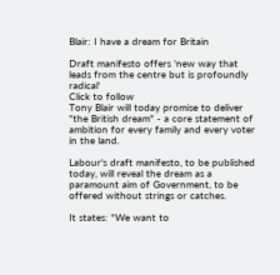Blair: I have a dream for Britain

Draft manifesto offers 'new way that leads from the centre but is profoundly radical'
Click to follow
Tony Blair will today promise to deliver "the British dream" - a core statement of ambition for every family and every voter in the land.

Labour's draft manifesto, to be published today, will reveal the dream as a paramount aim of Government, to be offered without strings or catches.

It states: "We want to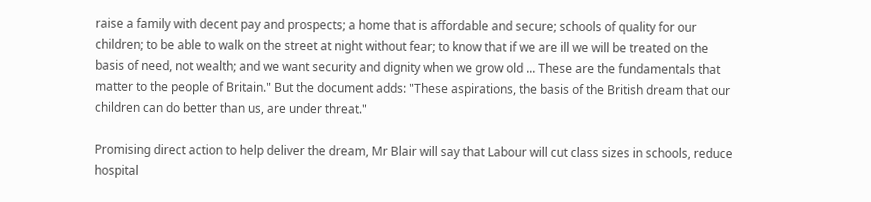raise a family with decent pay and prospects; a home that is affordable and secure; schools of quality for our children; to be able to walk on the street at night without fear; to know that if we are ill we will be treated on the basis of need, not wealth; and we want security and dignity when we grow old ... These are the fundamentals that matter to the people of Britain." But the document adds: "These aspirations, the basis of the British dream that our children can do better than us, are under threat."

Promising direct action to help deliver the dream, Mr Blair will say that Labour will cut class sizes in schools, reduce hospital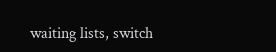waiting lists, switch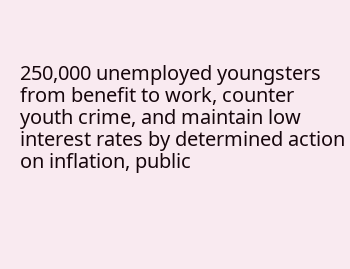250,000 unemployed youngsters from benefit to work, counter youth crime, and maintain low interest rates by determined action on inflation, public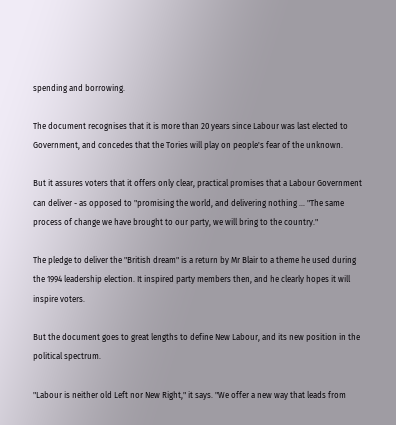spending and borrowing.

The document recognises that it is more than 20 years since Labour was last elected to Government, and concedes that the Tories will play on people's fear of the unknown.

But it assures voters that it offers only clear, practical promises that a Labour Government can deliver - as opposed to "promising the world, and delivering nothing ... "The same process of change we have brought to our party, we will bring to the country."

The pledge to deliver the "British dream" is a return by Mr Blair to a theme he used during the 1994 leadership election. It inspired party members then, and he clearly hopes it will inspire voters.

But the document goes to great lengths to define New Labour, and its new position in the political spectrum.

"Labour is neither old Left nor New Right," it says. "We offer a new way that leads from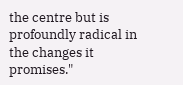the centre but is profoundly radical in the changes it promises."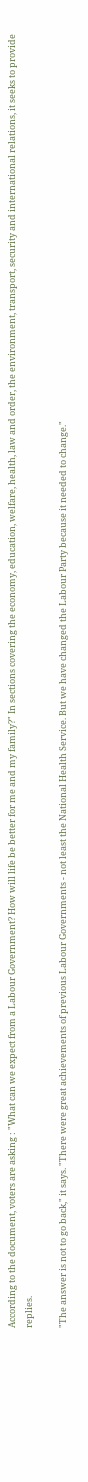According to the document, voters are asking : "What can we expect from a Labour Government? How will life be better for me and my family?" In sections covering the economy, education, welfare, health, law and order, the environment, transport, security and international relations, it seeks to provide replies.

"The answer is not to go back," it says. "There were great achievements of previous Labour Governments - not least the National Health Service. But we have changed the Labour Party because it needed to change."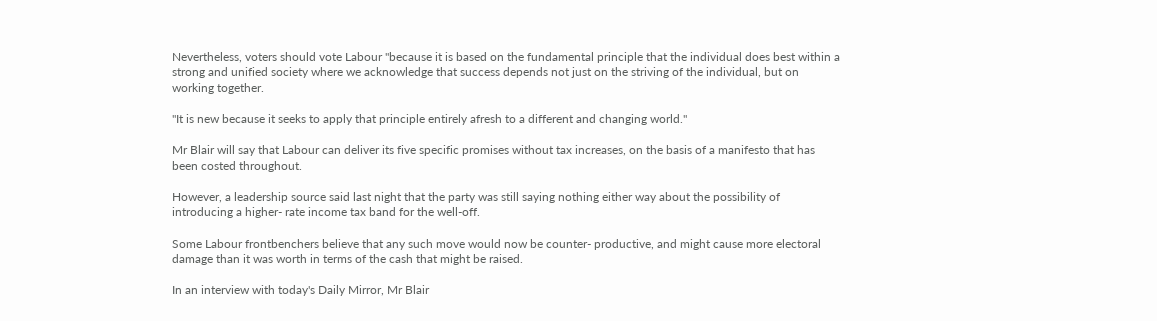Nevertheless, voters should vote Labour "because it is based on the fundamental principle that the individual does best within a strong and unified society where we acknowledge that success depends not just on the striving of the individual, but on working together.

"It is new because it seeks to apply that principle entirely afresh to a different and changing world."

Mr Blair will say that Labour can deliver its five specific promises without tax increases, on the basis of a manifesto that has been costed throughout.

However, a leadership source said last night that the party was still saying nothing either way about the possibility of introducing a higher- rate income tax band for the well-off.

Some Labour frontbenchers believe that any such move would now be counter- productive, and might cause more electoral damage than it was worth in terms of the cash that might be raised.

In an interview with today's Daily Mirror, Mr Blair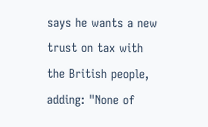says he wants a new trust on tax with the British people, adding: "None of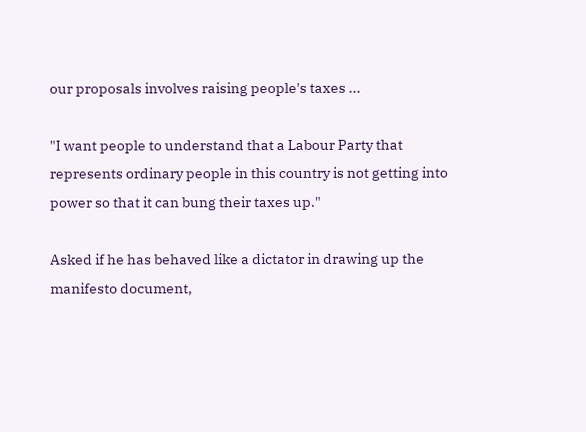our proposals involves raising people's taxes ...

"I want people to understand that a Labour Party that represents ordinary people in this country is not getting into power so that it can bung their taxes up."

Asked if he has behaved like a dictator in drawing up the manifesto document,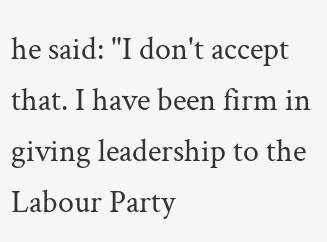he said: "I don't accept that. I have been firm in giving leadership to the Labour Party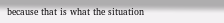because that is what the situation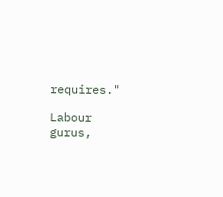requires."

Labour gurus,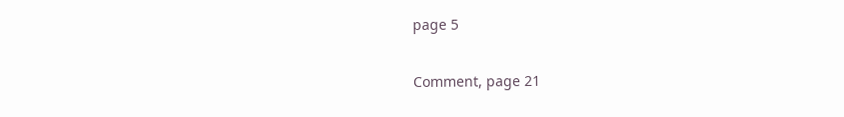page 5

Comment, page 21